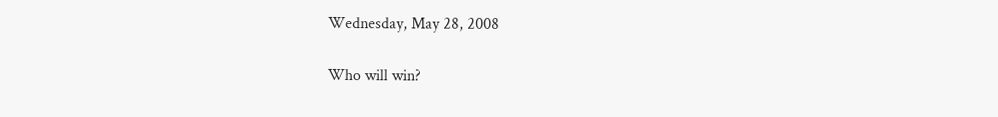Wednesday, May 28, 2008

Who will win?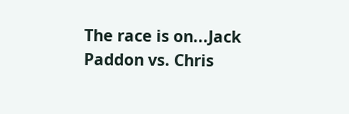The race is on...Jack Paddon vs. Chris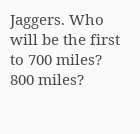Jaggers. Who will be the first to 700 miles? 800 miles?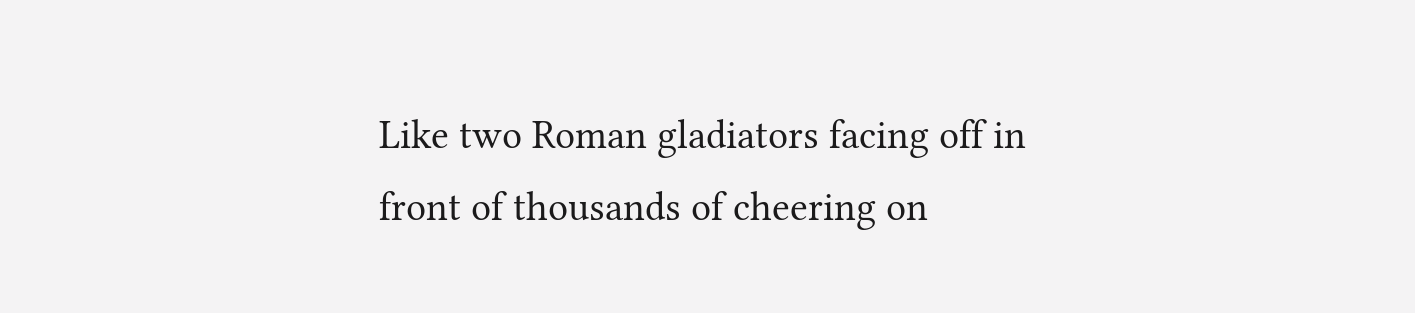Like two Roman gladiators facing off in front of thousands of cheering on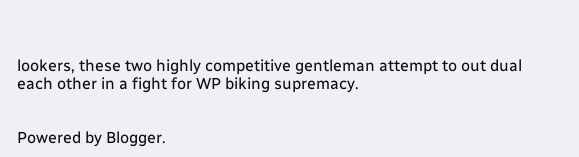lookers, these two highly competitive gentleman attempt to out dual each other in a fight for WP biking supremacy.


Powered by Blogger.